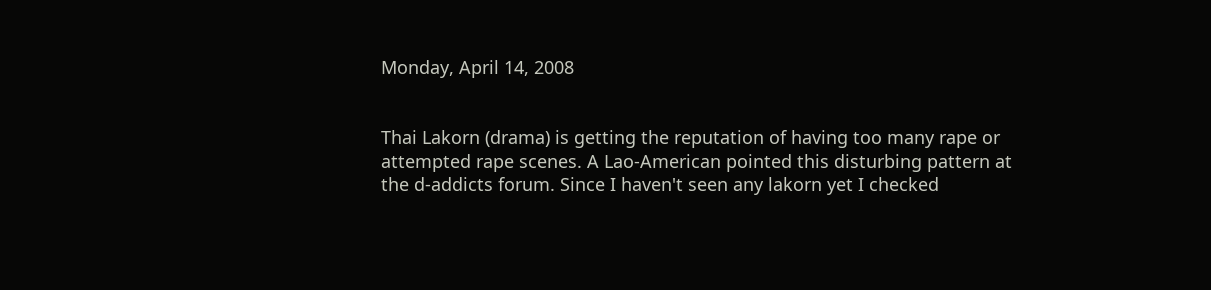Monday, April 14, 2008


Thai Lakorn (drama) is getting the reputation of having too many rape or attempted rape scenes. A Lao-American pointed this disturbing pattern at the d-addicts forum. Since I haven't seen any lakorn yet I checked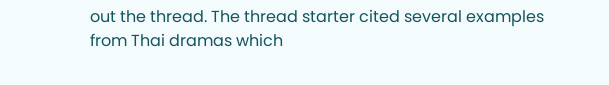out the thread. The thread starter cited several examples from Thai dramas which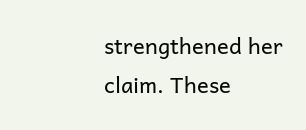strengthened her claim. These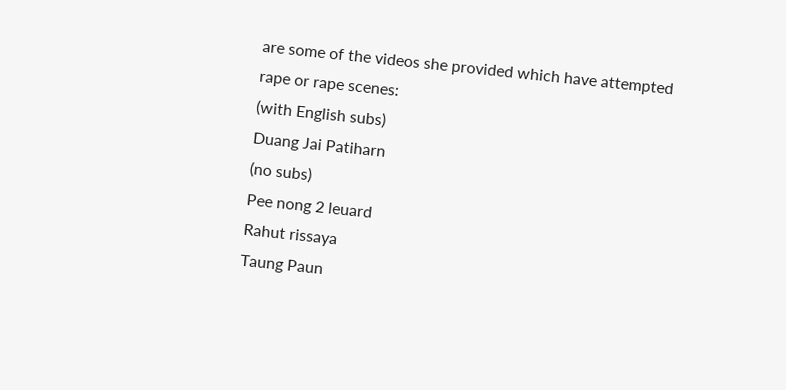are some of the videos she provided which have attempted rape or rape scenes:
(with English subs)
Duang Jai Patiharn
(no subs)
Pee nong 2 leuard
Rahut rissaya
Taung Paun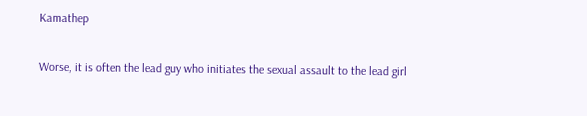Kamathep

Worse, it is often the lead guy who initiates the sexual assault to the lead girl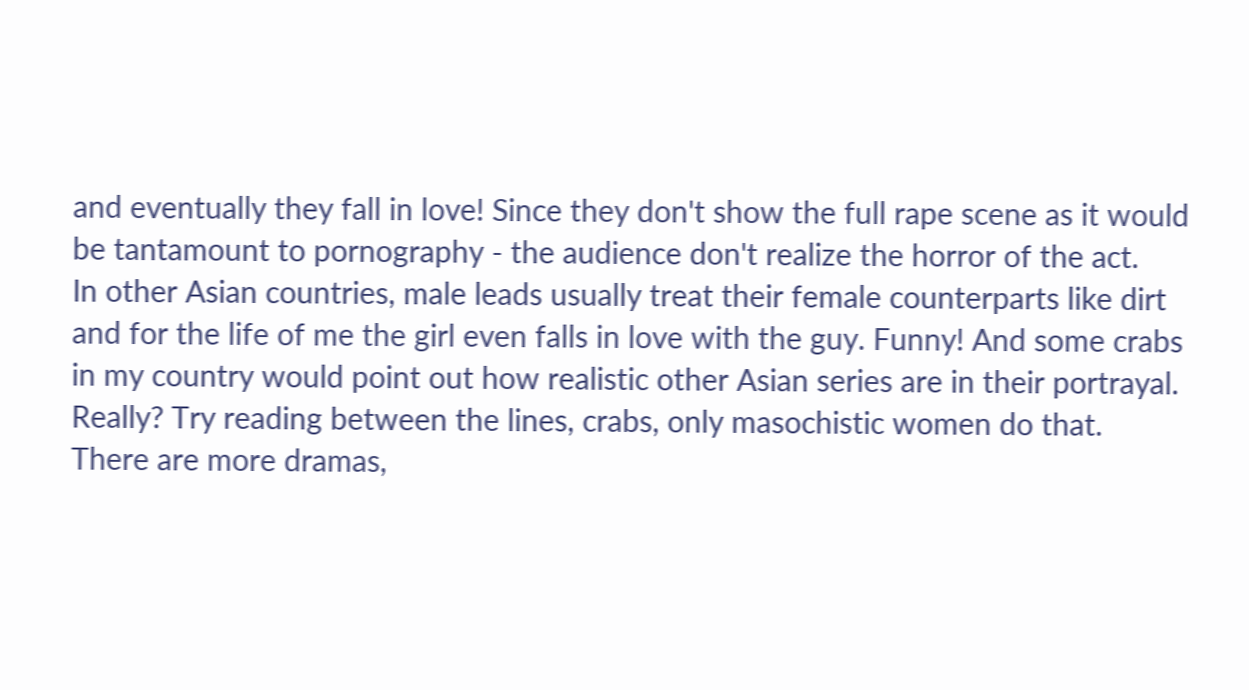and eventually they fall in love! Since they don't show the full rape scene as it would be tantamount to pornography - the audience don't realize the horror of the act.
In other Asian countries, male leads usually treat their female counterparts like dirt and for the life of me the girl even falls in love with the guy. Funny! And some crabs in my country would point out how realistic other Asian series are in their portrayal. Really? Try reading between the lines, crabs, only masochistic women do that.
There are more dramas,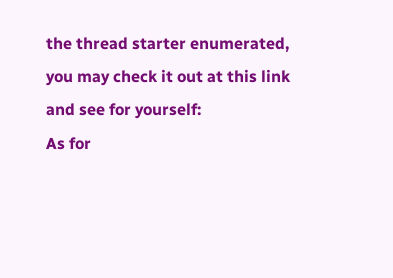the thread starter enumerated, you may check it out at this link and see for yourself:
As for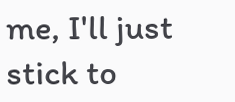me, I'll just stick to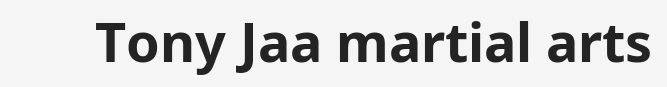Tony Jaa martial arts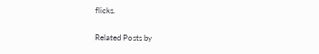flicks.

Related Posts by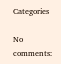Categories

No comments: